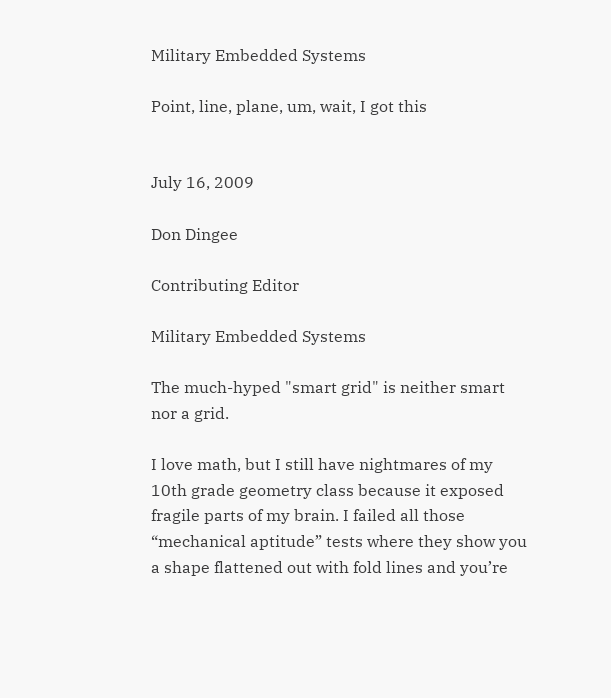Military Embedded Systems

Point, line, plane, um, wait, I got this


July 16, 2009

Don Dingee

Contributing Editor

Military Embedded Systems

The much-hyped "smart grid" is neither smart nor a grid.

I love math, but I still have nightmares of my 10th grade geometry class because it exposed fragile parts of my brain. I failed all those “mechanical aptitude” tests where they show you a shape flattened out with fold lines and you’re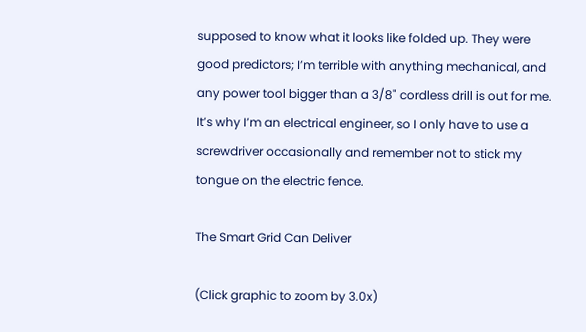supposed to know what it looks like folded up. They were good predictors; I’m terrible with anything mechanical, and any power tool bigger than a 3/8" cordless drill is out for me. It’s why I’m an electrical engineer, so I only have to use a screwdriver occasionally and remember not to stick my tongue on the electric fence.

The Smart Grid Can Deliver

(Click graphic to zoom by 3.0x)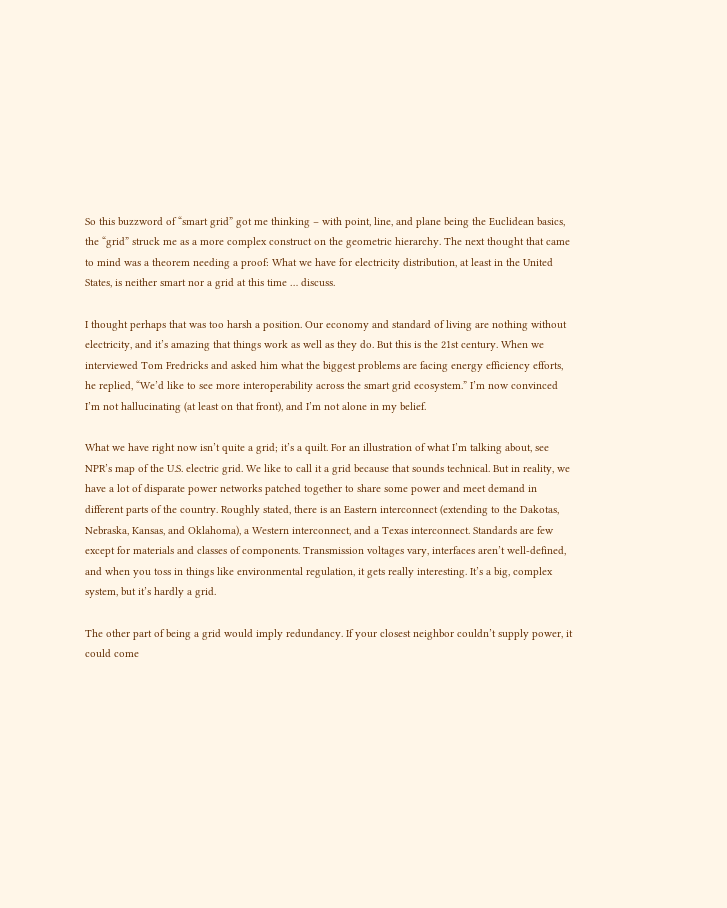So this buzzword of “smart grid” got me thinking – with point, line, and plane being the Euclidean basics, the “grid” struck me as a more complex construct on the geometric hierarchy. The next thought that came to mind was a theorem needing a proof: What we have for electricity distribution, at least in the United States, is neither smart nor a grid at this time … discuss.

I thought perhaps that was too harsh a position. Our economy and standard of living are nothing without electricity, and it’s amazing that things work as well as they do. But this is the 21st century. When we interviewed Tom Fredricks and asked him what the biggest problems are facing energy efficiency efforts, he replied, “We’d like to see more interoperability across the smart grid ecosystem.” I’m now convinced I’m not hallucinating (at least on that front), and I’m not alone in my belief.

What we have right now isn’t quite a grid; it’s a quilt. For an illustration of what I’m talking about, see NPR’s map of the U.S. electric grid. We like to call it a grid because that sounds technical. But in reality, we have a lot of disparate power networks patched together to share some power and meet demand in different parts of the country. Roughly stated, there is an Eastern interconnect (extending to the Dakotas, Nebraska, Kansas, and Oklahoma), a Western interconnect, and a Texas interconnect. Standards are few except for materials and classes of components. Transmission voltages vary, interfaces aren’t well-defined, and when you toss in things like environmental regulation, it gets really interesting. It’s a big, complex system, but it’s hardly a grid.

The other part of being a grid would imply redundancy. If your closest neighbor couldn’t supply power, it could come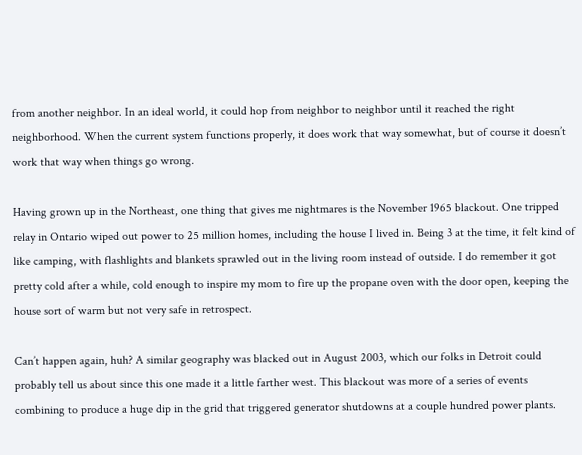from another neighbor. In an ideal world, it could hop from neighbor to neighbor until it reached the right neighborhood. When the current system functions properly, it does work that way somewhat, but of course it doesn’t work that way when things go wrong.

Having grown up in the Northeast, one thing that gives me nightmares is the November 1965 blackout. One tripped relay in Ontario wiped out power to 25 million homes, including the house I lived in. Being 3 at the time, it felt kind of like camping, with flashlights and blankets sprawled out in the living room instead of outside. I do remember it got pretty cold after a while, cold enough to inspire my mom to fire up the propane oven with the door open, keeping the house sort of warm but not very safe in retrospect.

Can’t happen again, huh? A similar geography was blacked out in August 2003, which our folks in Detroit could probably tell us about since this one made it a little farther west. This blackout was more of a series of events combining to produce a huge dip in the grid that triggered generator shutdowns at a couple hundred power plants.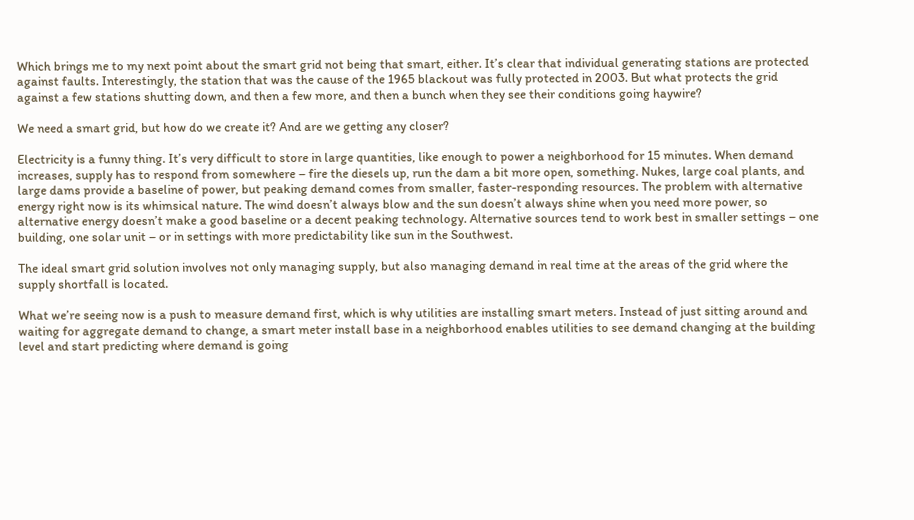Which brings me to my next point about the smart grid not being that smart, either. It’s clear that individual generating stations are protected against faults. Interestingly, the station that was the cause of the 1965 blackout was fully protected in 2003. But what protects the grid against a few stations shutting down, and then a few more, and then a bunch when they see their conditions going haywire?

We need a smart grid, but how do we create it? And are we getting any closer?

Electricity is a funny thing. It’s very difficult to store in large quantities, like enough to power a neighborhood for 15 minutes. When demand increases, supply has to respond from somewhere – fire the diesels up, run the dam a bit more open, something. Nukes, large coal plants, and large dams provide a baseline of power, but peaking demand comes from smaller, faster-responding resources. The problem with alternative energy right now is its whimsical nature. The wind doesn’t always blow and the sun doesn’t always shine when you need more power, so alternative energy doesn’t make a good baseline or a decent peaking technology. Alternative sources tend to work best in smaller settings – one building, one solar unit – or in settings with more predictability like sun in the Southwest.

The ideal smart grid solution involves not only managing supply, but also managing demand in real time at the areas of the grid where the supply shortfall is located.

What we’re seeing now is a push to measure demand first, which is why utilities are installing smart meters. Instead of just sitting around and waiting for aggregate demand to change, a smart meter install base in a neighborhood enables utilities to see demand changing at the building level and start predicting where demand is going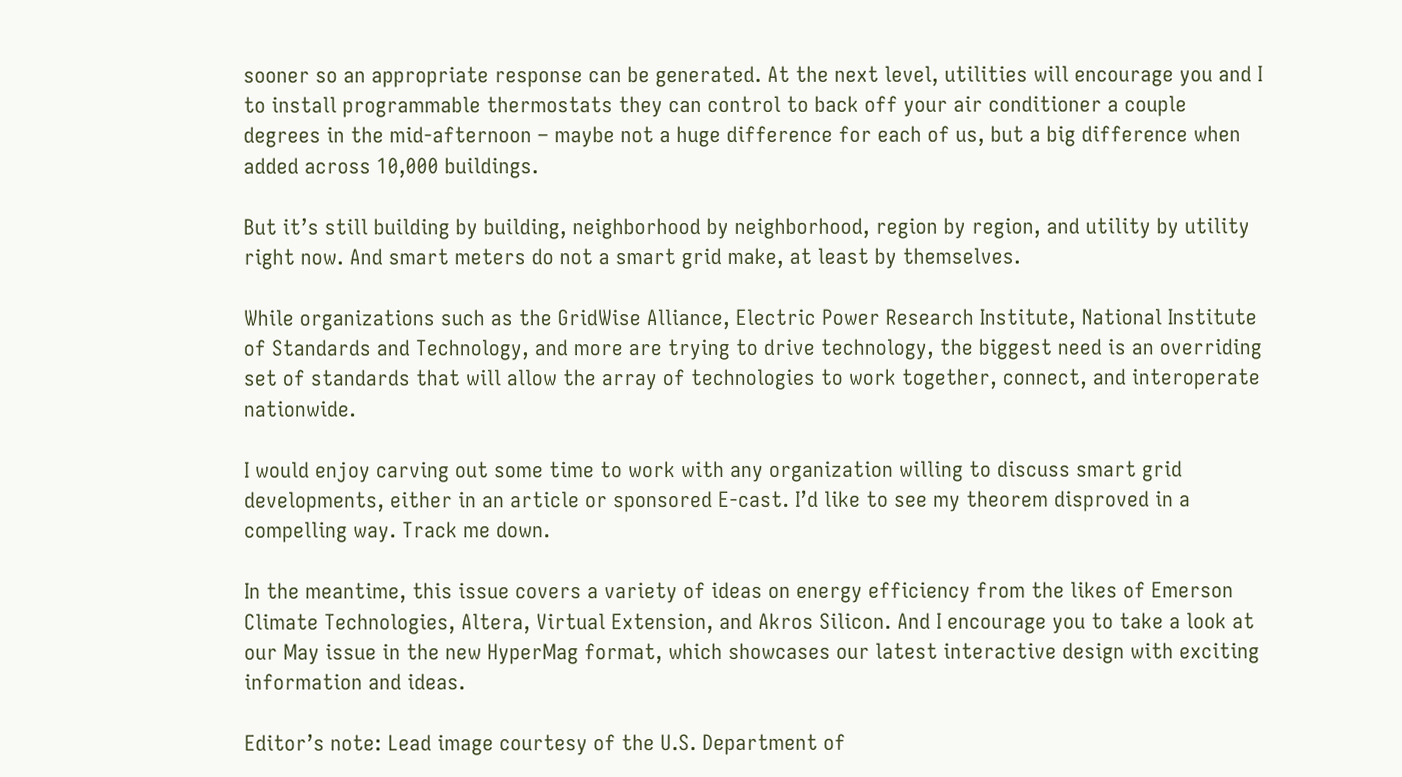sooner so an appropriate response can be generated. At the next level, utilities will encourage you and I to install programmable thermostats they can control to back off your air conditioner a couple degrees in the mid-afternoon – maybe not a huge difference for each of us, but a big difference when added across 10,000 buildings.

But it’s still building by building, neighborhood by neighborhood, region by region, and utility by utility right now. And smart meters do not a smart grid make, at least by themselves.

While organizations such as the GridWise Alliance, Electric Power Research Institute, National Institute of Standards and Technology, and more are trying to drive technology, the biggest need is an overriding set of standards that will allow the array of technologies to work together, connect, and interoperate nationwide.

I would enjoy carving out some time to work with any organization willing to discuss smart grid developments, either in an article or sponsored E-cast. I’d like to see my theorem disproved in a compelling way. Track me down.

In the meantime, this issue covers a variety of ideas on energy efficiency from the likes of Emerson Climate Technologies, Altera, Virtual Extension, and Akros Silicon. And I encourage you to take a look at our May issue in the new HyperMag format, which showcases our latest interactive design with exciting information and ideas.

Editor’s note: Lead image courtesy of the U.S. Department of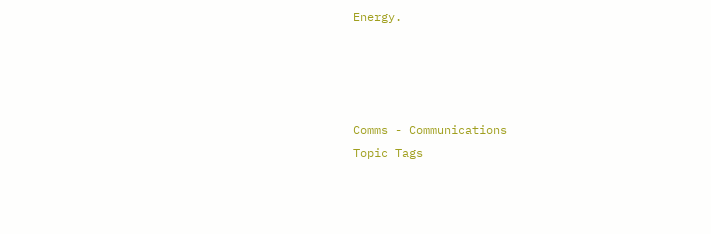Energy.




Comms - Communications
Topic Tags